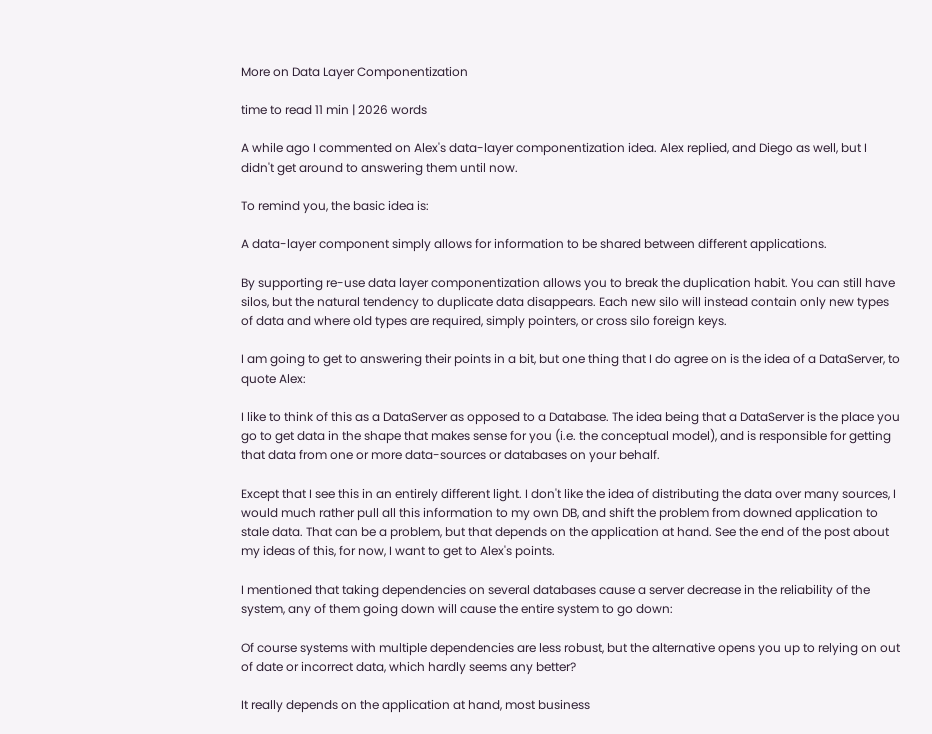More on Data Layer Componentization

time to read 11 min | 2026 words

A while ago I commented on Alex's data-layer componentization idea. Alex replied, and Diego as well, but I didn't get around to answering them until now.

To remind you, the basic idea is:

A data-layer component simply allows for information to be shared between different applications.

By supporting re-use data layer componentization allows you to break the duplication habit. You can still have silos, but the natural tendency to duplicate data disappears. Each new silo will instead contain only new types of data and where old types are required, simply pointers, or cross silo foreign keys.

I am going to get to answering their points in a bit, but one thing that I do agree on is the idea of a DataServer, to quote Alex:

I like to think of this as a DataServer as opposed to a Database. The idea being that a DataServer is the place you go to get data in the shape that makes sense for you (i.e. the conceptual model), and is responsible for getting that data from one or more data-sources or databases on your behalf.

Except that I see this in an entirely different light. I don't like the idea of distributing the data over many sources, I would much rather pull all this information to my own DB, and shift the problem from downed application to stale data. That can be a problem, but that depends on the application at hand. See the end of the post about my ideas of this, for now, I want to get to Alex's points.

I mentioned that taking dependencies on several databases cause a server decrease in the reliability of the system, any of them going down will cause the entire system to go down:

Of course systems with multiple dependencies are less robust, but the alternative opens you up to relying on out of date or incorrect data, which hardly seems any better?

It really depends on the application at hand, most business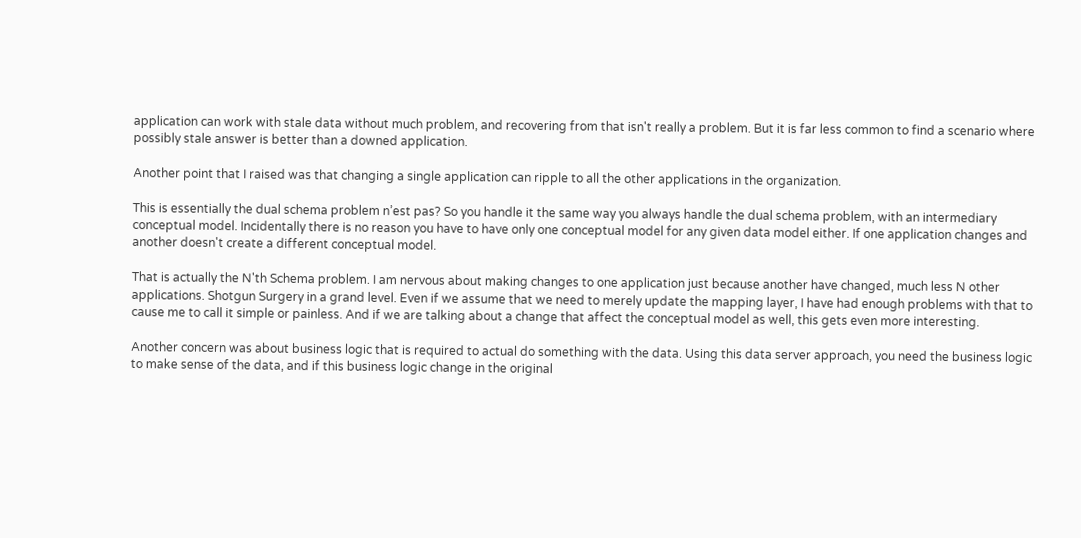application can work with stale data without much problem, and recovering from that isn't really a problem. But it is far less common to find a scenario where possibly stale answer is better than a downed application.

Another point that I raised was that changing a single application can ripple to all the other applications in the organization.

This is essentially the dual schema problem n’est pas? So you handle it the same way you always handle the dual schema problem, with an intermediary conceptual model. Incidentally there is no reason you have to have only one conceptual model for any given data model either. If one application changes and another doesn't create a different conceptual model.

That is actually the N'th Schema problem. I am nervous about making changes to one application just because another have changed, much less N other applications. Shotgun Surgery in a grand level. Even if we assume that we need to merely update the mapping layer, I have had enough problems with that to cause me to call it simple or painless. And if we are talking about a change that affect the conceptual model as well, this gets even more interesting.

Another concern was about business logic that is required to actual do something with the data. Using this data server approach, you need the business logic to make sense of the data, and if this business logic change in the original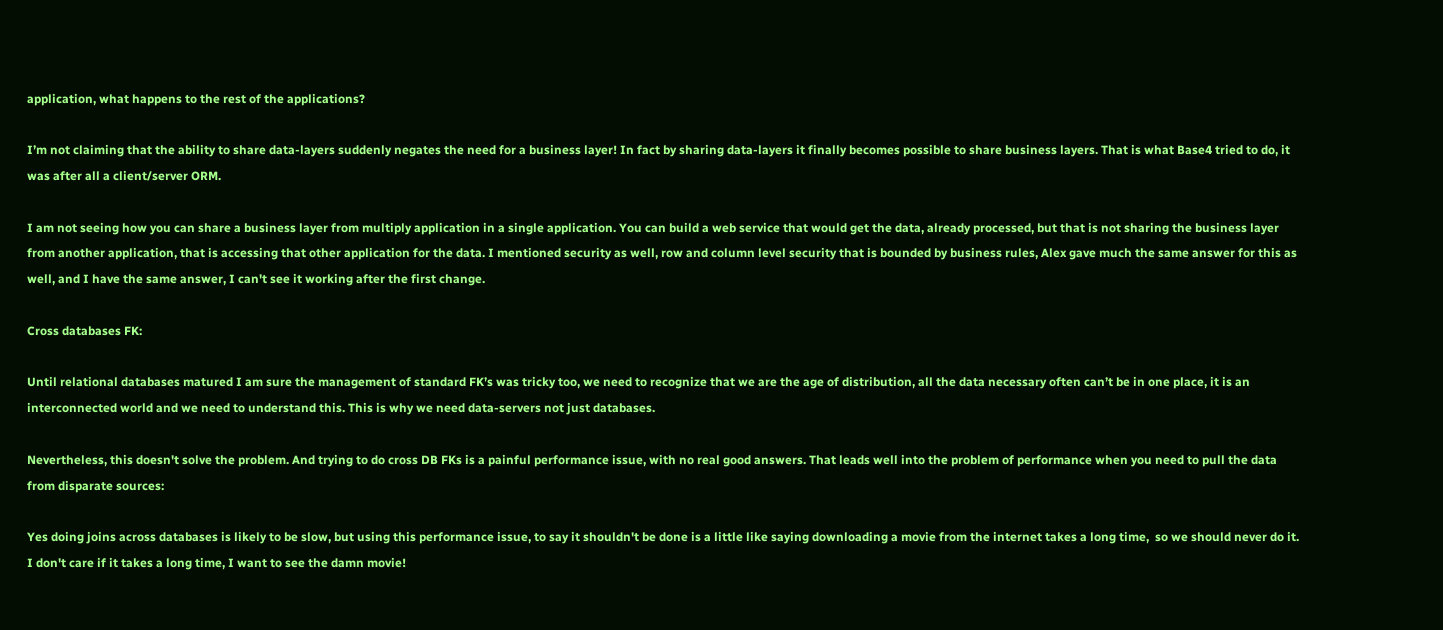application, what happens to the rest of the applications?

I’m not claiming that the ability to share data-layers suddenly negates the need for a business layer! In fact by sharing data-layers it finally becomes possible to share business layers. That is what Base4 tried to do, it was after all a client/server ORM.

I am not seeing how you can share a business layer from multiply application in a single application. You can build a web service that would get the data, already processed, but that is not sharing the business layer from another application, that is accessing that other application for the data. I mentioned security as well, row and column level security that is bounded by business rules, Alex gave much the same answer for this as well, and I have the same answer, I can't see it working after the first change.

Cross databases FK:

Until relational databases matured I am sure the management of standard FK’s was tricky too, we need to recognize that we are the age of distribution, all the data necessary often can’t be in one place, it is an interconnected world and we need to understand this. This is why we need data-servers not just databases.

Nevertheless, this doesn't solve the problem. And trying to do cross DB FKs is a painful performance issue, with no real good answers. That leads well into the problem of performance when you need to pull the data from disparate sources:

Yes doing joins across databases is likely to be slow, but using this performance issue, to say it shouldn't be done is a little like saying downloading a movie from the internet takes a long time,  so we should never do it. I don't care if it takes a long time, I want to see the damn movie!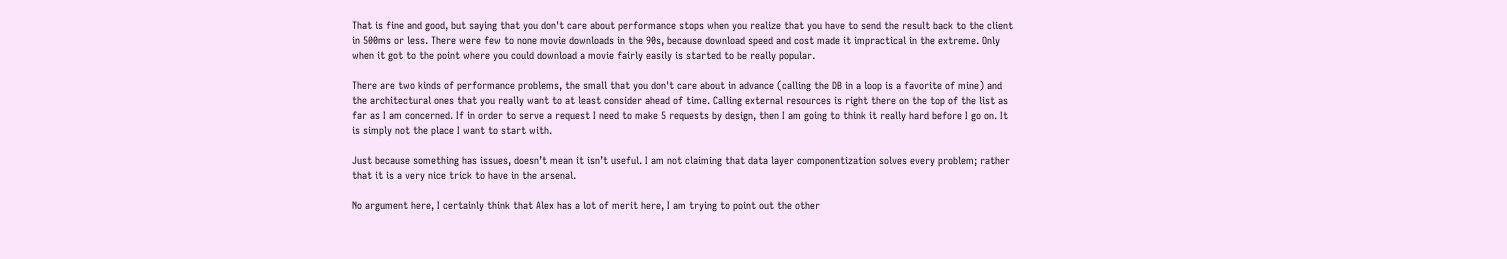That is fine and good, but saying that you don't care about performance stops when you realize that you have to send the result back to the client in 500ms or less. There were few to none movie downloads in the 90s, because download speed and cost made it impractical in the extreme. Only when it got to the point where you could download a movie fairly easily is started to be really popular.

There are two kinds of performance problems, the small that you don't care about in advance (calling the DB in a loop is a favorite of mine) and the architectural ones that you really want to at least consider ahead of time. Calling external resources is right there on the top of the list as far as I am concerned. If in order to serve a request I need to make 5 requests by design, then I am going to think it really hard before I go on. It is simply not the place I want to start with.

Just because something has issues, doesn’t mean it isn’t useful. I am not claiming that data layer componentization solves every problem; rather that it is a very nice trick to have in the arsenal.

No argument here, I certainly think that Alex has a lot of merit here, I am trying to point out the other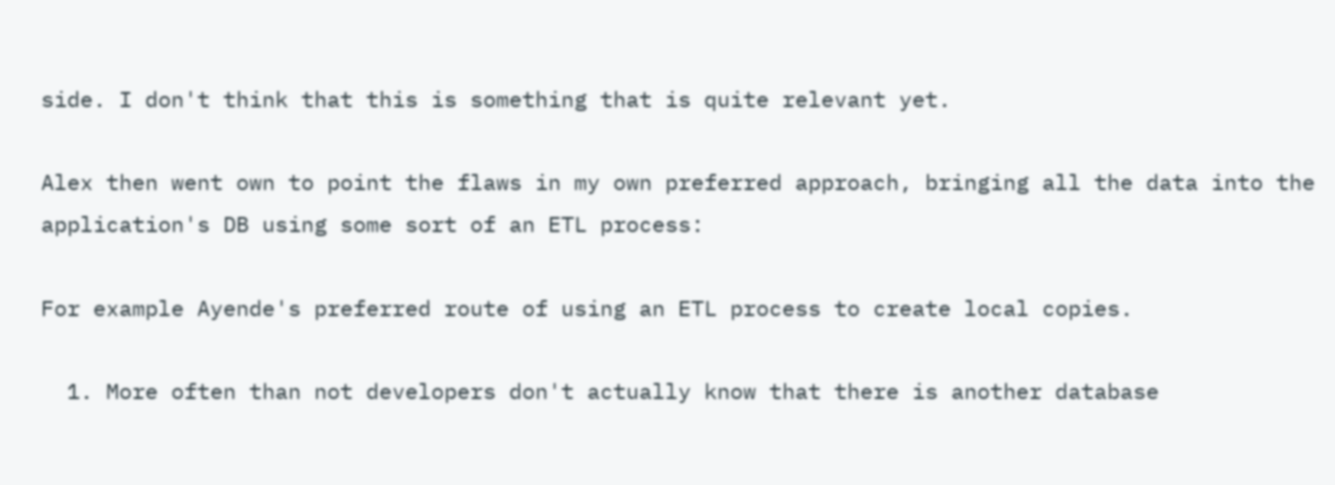side. I don't think that this is something that is quite relevant yet.

Alex then went own to point the flaws in my own preferred approach, bringing all the data into the application's DB using some sort of an ETL process:

For example Ayende's preferred route of using an ETL process to create local copies.

  1. More often than not developers don't actually know that there is another database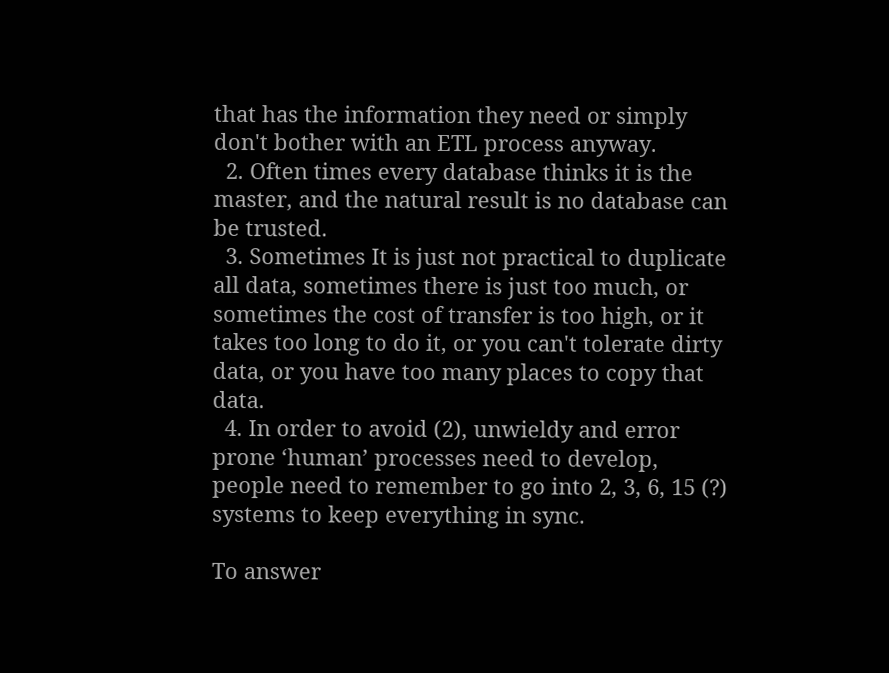that has the information they need or simply don't bother with an ETL process anyway.
  2. Often times every database thinks it is the master, and the natural result is no database can be trusted.
  3. Sometimes It is just not practical to duplicate all data, sometimes there is just too much, or sometimes the cost of transfer is too high, or it takes too long to do it, or you can't tolerate dirty data, or you have too many places to copy that data.
  4. In order to avoid (2), unwieldy and error prone ‘human’ processes need to develop, people need to remember to go into 2, 3, 6, 15 (?) systems to keep everything in sync.

To answer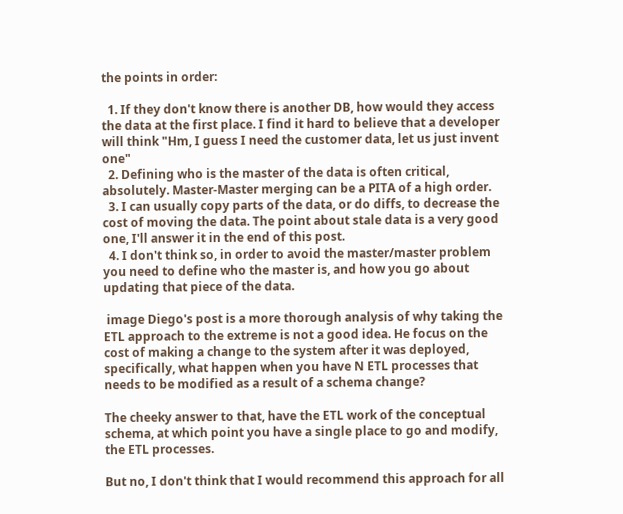the points in order:

  1. If they don't know there is another DB, how would they access the data at the first place. I find it hard to believe that a developer will think "Hm, I guess I need the customer data, let us just invent one"
  2. Defining who is the master of the data is often critical, absolutely. Master-Master merging can be a PITA of a high order.
  3. I can usually copy parts of the data, or do diffs, to decrease the cost of moving the data. The point about stale data is a very good one, I'll answer it in the end of this post.
  4. I don't think so, in order to avoid the master/master problem you need to define who the master is, and how you go about updating that piece of the data.

 image Diego's post is a more thorough analysis of why taking the ETL approach to the extreme is not a good idea. He focus on the cost of making a change to the system after it was deployed, specifically, what happen when you have N ETL processes that needs to be modified as a result of a schema change?

The cheeky answer to that, have the ETL work of the conceptual schema, at which point you have a single place to go and modify, the ETL processes.

But no, I don't think that I would recommend this approach for all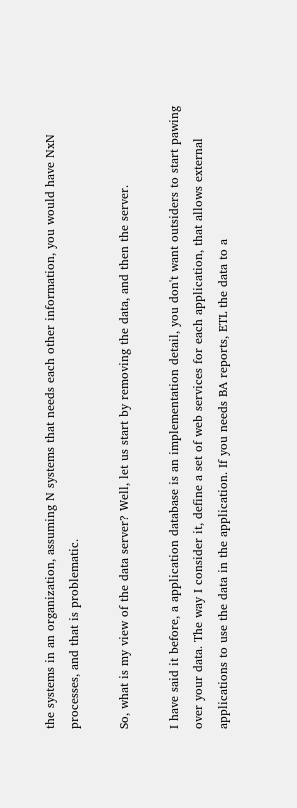the systems in an organization, assuming N systems that needs each other information, you would have NxN processes, and that is problematic.

So, what is my view of the data server? Well, let us start by removing the data, and then the server.

I have said it before, a application database is an implementation detail, you don't want outsiders to start pawing over your data. The way I consider it, define a set of web services for each application, that allows external applications to use the data in the application. If you needs BA reports, ETL the data to a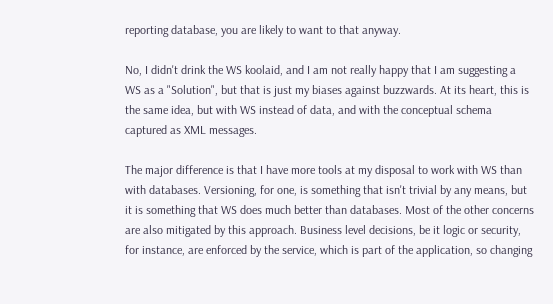reporting database, you are likely to want to that anyway.

No, I didn't drink the WS koolaid, and I am not really happy that I am suggesting a WS as a "Solution", but that is just my biases against buzzwards. At its heart, this is the same idea, but with WS instead of data, and with the conceptual schema captured as XML messages.

The major difference is that I have more tools at my disposal to work with WS than with databases. Versioning, for one, is something that isn't trivial by any means, but it is something that WS does much better than databases. Most of the other concerns are also mitigated by this approach. Business level decisions, be it logic or security, for instance, are enforced by the service, which is part of the application, so changing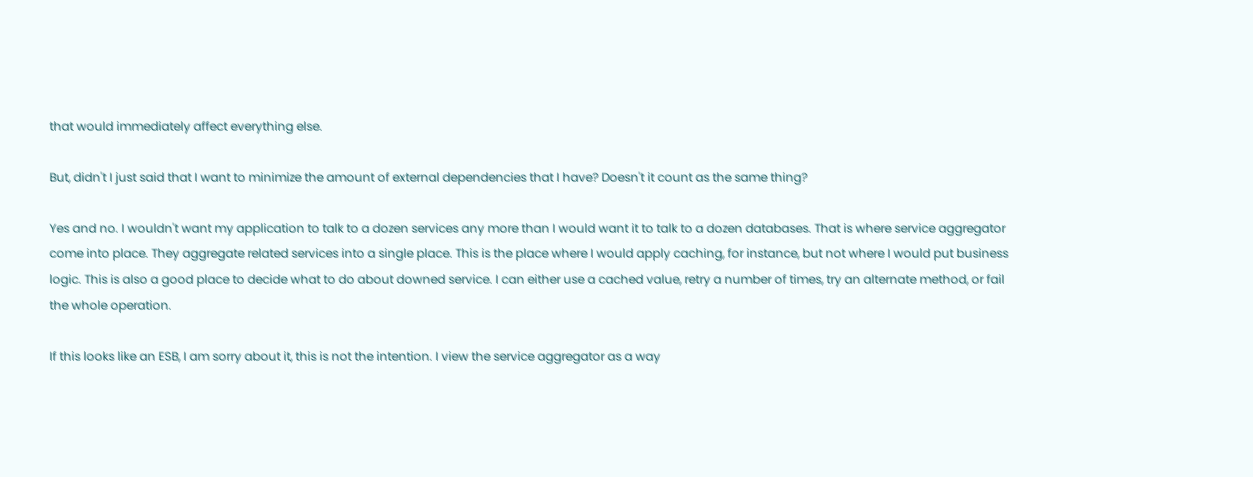that would immediately affect everything else.

But, didn't I just said that I want to minimize the amount of external dependencies that I have? Doesn't it count as the same thing?

Yes and no. I wouldn't want my application to talk to a dozen services any more than I would want it to talk to a dozen databases. That is where service aggregator come into place. They aggregate related services into a single place. This is the place where I would apply caching, for instance, but not where I would put business logic. This is also a good place to decide what to do about downed service. I can either use a cached value, retry a number of times, try an alternate method, or fail the whole operation.

If this looks like an ESB, I am sorry about it, this is not the intention. I view the service aggregator as a way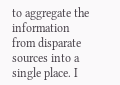to aggregate the information from disparate sources into a single place. I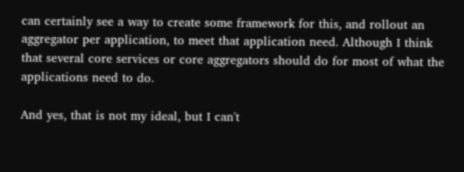can certainly see a way to create some framework for this, and rollout an aggregator per application, to meet that application need. Although I think that several core services or core aggregators should do for most of what the applications need to do.

And yes, that is not my ideal, but I can't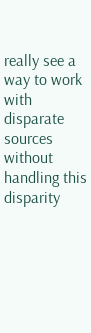really see a way to work with disparate sources without handling this disparity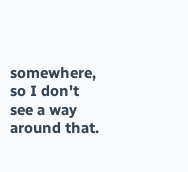somewhere, so I don't see a way around that.